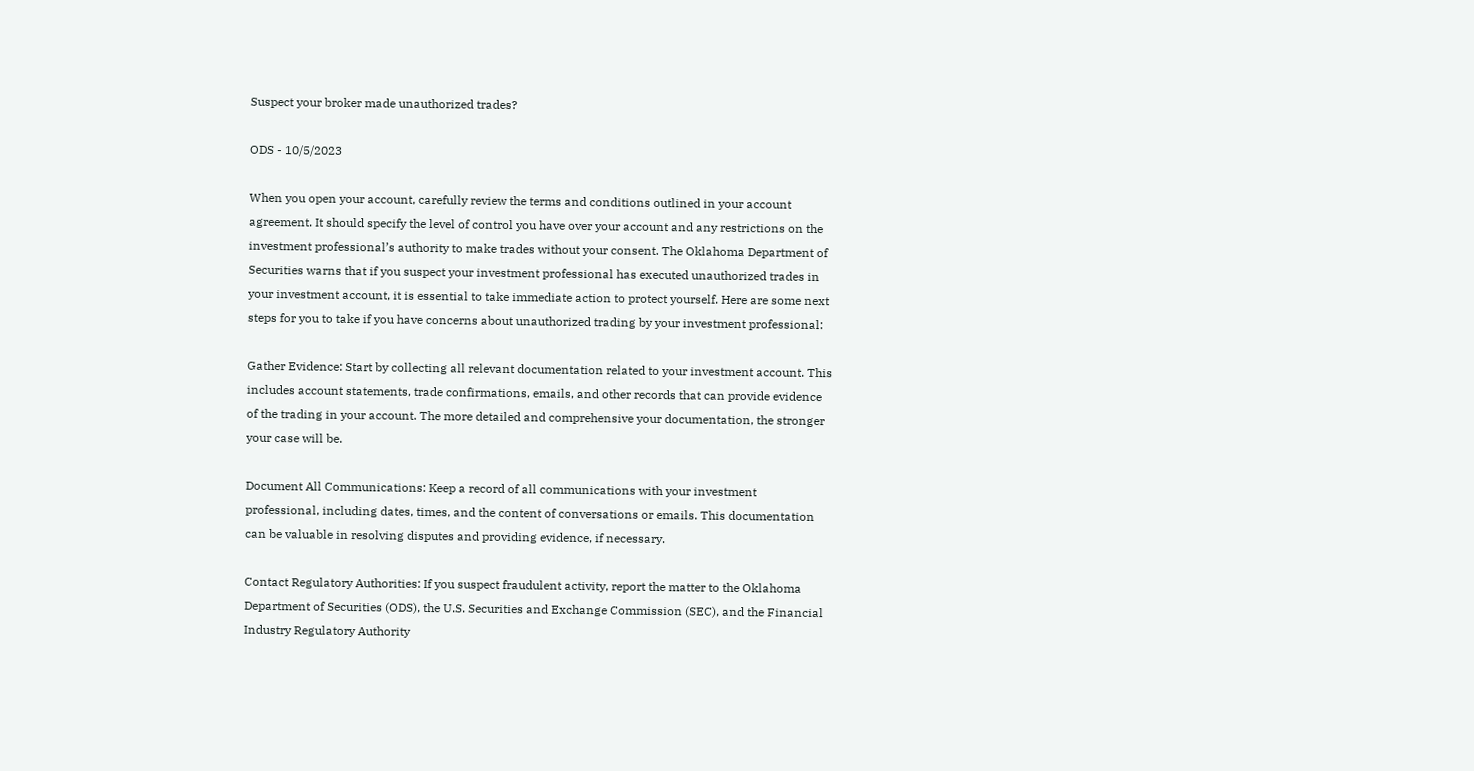Suspect your broker made unauthorized trades?

ODS - 10/5/2023

When you open your account, carefully review the terms and conditions outlined in your account agreement. It should specify the level of control you have over your account and any restrictions on the investment professional’s authority to make trades without your consent. The Oklahoma Department of Securities warns that if you suspect your investment professional has executed unauthorized trades in your investment account, it is essential to take immediate action to protect yourself. Here are some next steps for you to take if you have concerns about unauthorized trading by your investment professional:

Gather Evidence: Start by collecting all relevant documentation related to your investment account. This includes account statements, trade confirmations, emails, and other records that can provide evidence of the trading in your account. The more detailed and comprehensive your documentation, the stronger your case will be.

Document All Communications: Keep a record of all communications with your investment professional, including dates, times, and the content of conversations or emails. This documentation can be valuable in resolving disputes and providing evidence, if necessary.

Contact Regulatory Authorities: If you suspect fraudulent activity, report the matter to the Oklahoma Department of Securities (ODS), the U.S. Securities and Exchange Commission (SEC), and the Financial Industry Regulatory Authority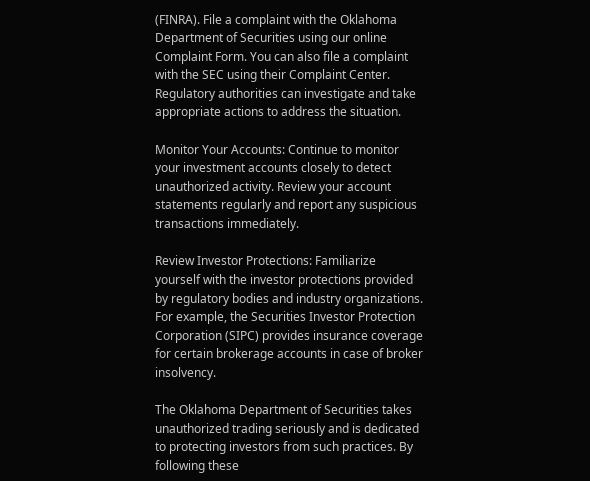(FINRA). File a complaint with the Oklahoma Department of Securities using our online Complaint Form. You can also file a complaint with the SEC using their Complaint Center. Regulatory authorities can investigate and take appropriate actions to address the situation.

Monitor Your Accounts: Continue to monitor your investment accounts closely to detect unauthorized activity. Review your account statements regularly and report any suspicious transactions immediately.

Review Investor Protections: Familiarize yourself with the investor protections provided by regulatory bodies and industry organizations. For example, the Securities Investor Protection Corporation (SIPC) provides insurance coverage for certain brokerage accounts in case of broker insolvency.

The Oklahoma Department of Securities takes unauthorized trading seriously and is dedicated to protecting investors from such practices. By following these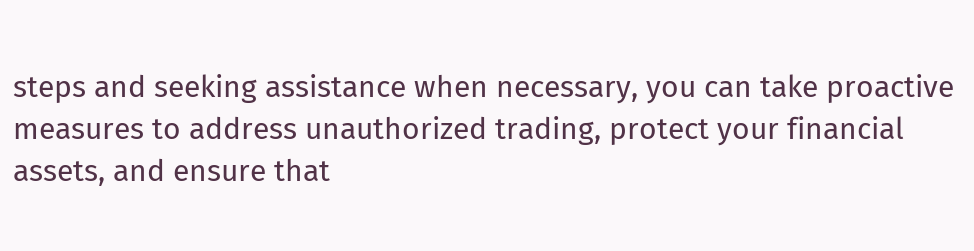steps and seeking assistance when necessary, you can take proactive measures to address unauthorized trading, protect your financial assets, and ensure that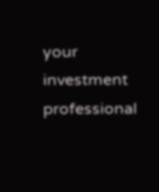your investment professional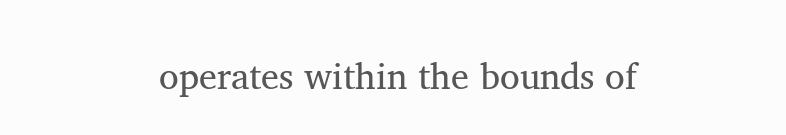operates within the bounds of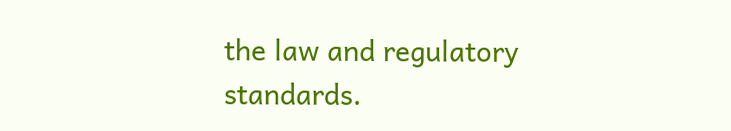the law and regulatory standards.